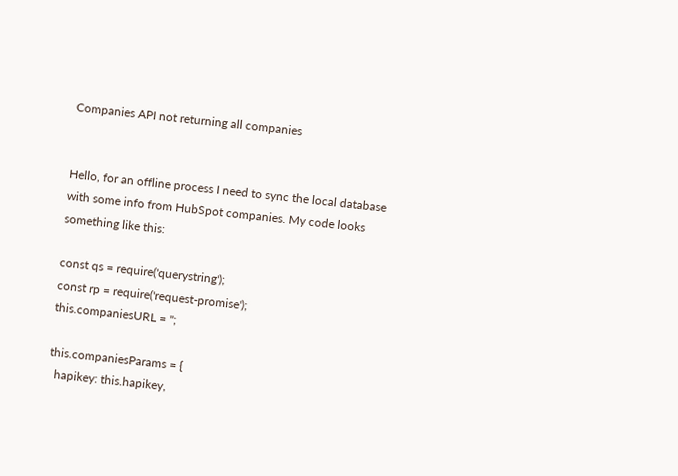Companies API not returning all companies


Hello, for an offline process I need to sync the local database with some info from HubSpot companies. My code looks something like this:

const qs = require('querystring');
const rp = require('request-promise');
this.companiesURL = '';

this.companiesParams = {
  hapikey: this.hapikey,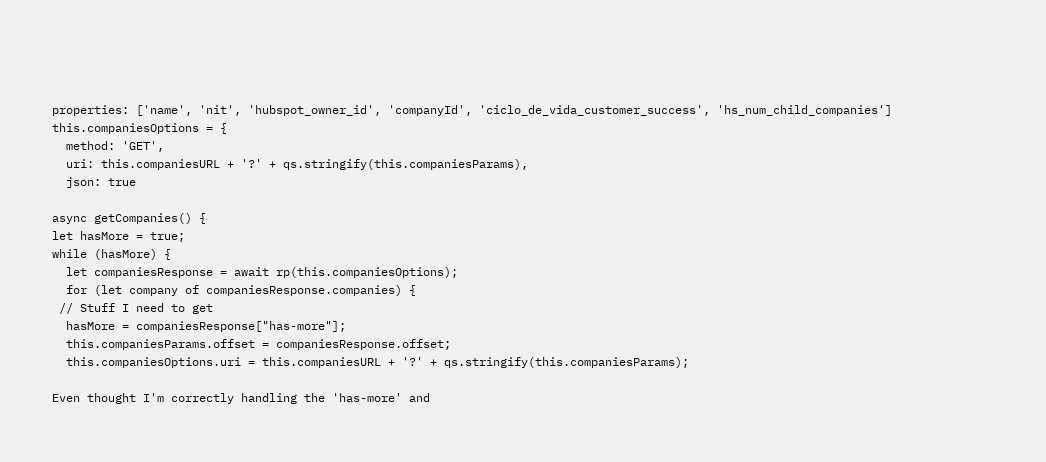properties: ['name', 'nit', 'hubspot_owner_id', 'companyId', 'ciclo_de_vida_customer_success', 'hs_num_child_companies']
this.companiesOptions = {
  method: 'GET',
  uri: this.companiesURL + '?' + qs.stringify(this.companiesParams),
  json: true

async getCompanies() {
let hasMore = true;
while (hasMore) {
  let companiesResponse = await rp(this.companiesOptions);
  for (let company of companiesResponse.companies) {
 // Stuff I need to get
  hasMore = companiesResponse["has-more"];
  this.companiesParams.offset = companiesResponse.offset;
  this.companiesOptions.uri = this.companiesURL + '?' + qs.stringify(this.companiesParams);

Even thought I'm correctly handling the 'has-more' and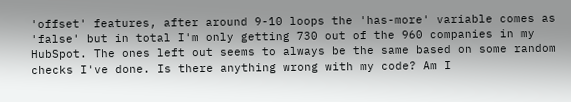'offset' features, after around 9-10 loops the 'has-more' variable comes as 'false' but in total I'm only getting 730 out of the 960 companies in my HubSpot. The ones left out seems to always be the same based on some random checks I've done. Is there anything wrong with my code? Am I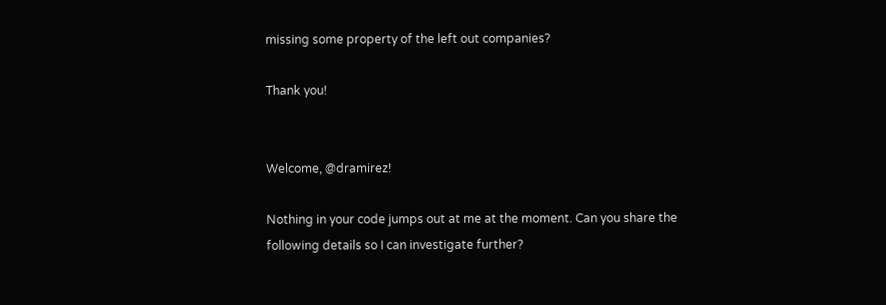missing some property of the left out companies?

Thank you!


Welcome, @dramirez!

Nothing in your code jumps out at me at the moment. Can you share the following details so I can investigate further?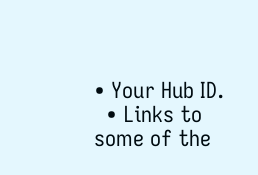• Your Hub ID.
  • Links to some of the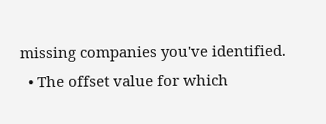missing companies you've identified.
  • The offset value for which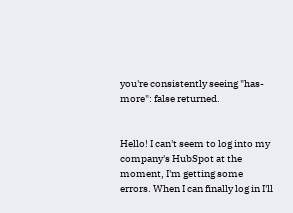you're consistently seeing "has-more": false returned.


Hello! I can't seem to log into my company's HubSpot at the moment, I'm getting some errors. When I can finally log in I'll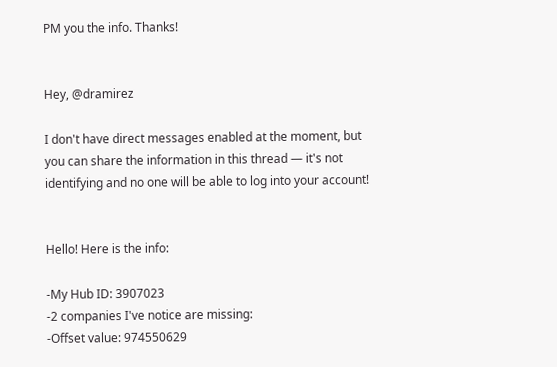PM you the info. Thanks!


Hey, @dramirez

I don't have direct messages enabled at the moment, but you can share the information in this thread — it's not identifying and no one will be able to log into your account!


Hello! Here is the info:

-My Hub ID: 3907023
-2 companies I've notice are missing:
-Offset value: 974550629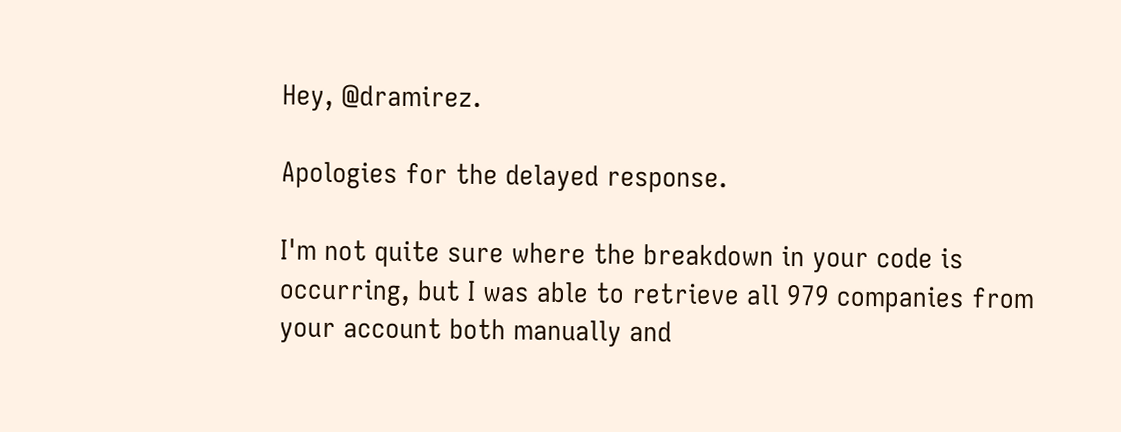Hey, @dramirez.

Apologies for the delayed response.

I'm not quite sure where the breakdown in your code is occurring, but I was able to retrieve all 979 companies from your account both manually and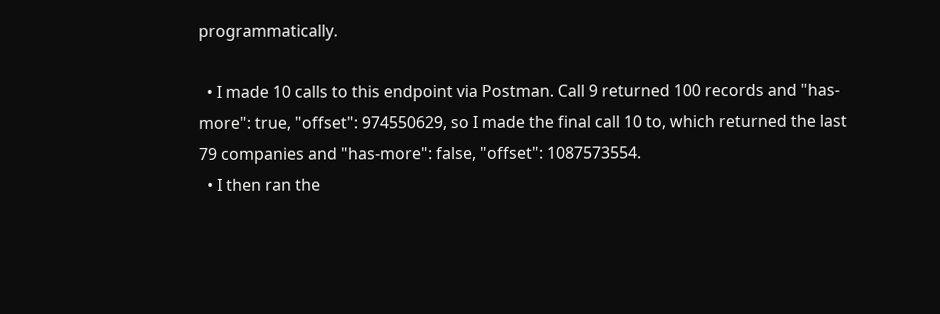programmatically.

  • I made 10 calls to this endpoint via Postman. Call 9 returned 100 records and "has-more": true, "offset": 974550629, so I made the final call 10 to, which returned the last 79 companies and "has-more": false, "offset": 1087573554.
  • I then ran the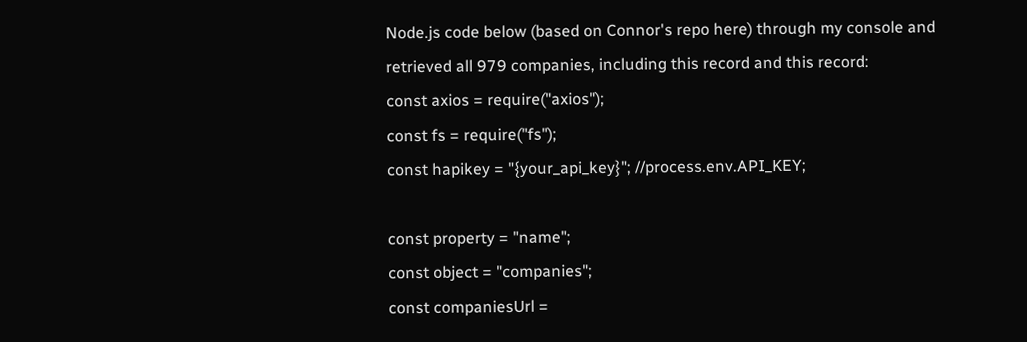Node.js code below (based on Connor's repo here) through my console and retrieved all 979 companies, including this record and this record:
const axios = require("axios");
const fs = require("fs");
const hapikey = "{your_api_key}"; //process.env.API_KEY;

const property = "name";
const object = "companies";
const companiesUrl =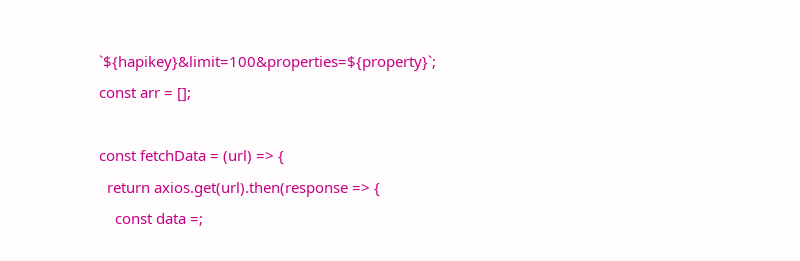`${hapikey}&limit=100&properties=${property}`;
const arr = [];

const fetchData = (url) => {
  return axios.get(url).then(response => {
    const data =;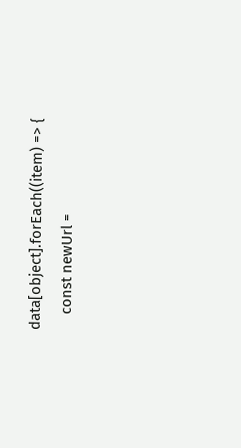data[object].forEach((item) => {
    const newUrl =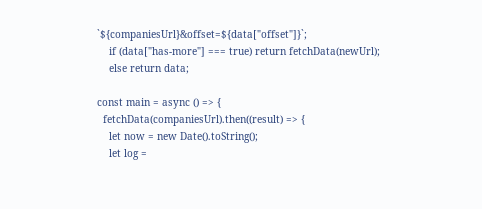`${companiesUrl}&offset=${data["offset"]}`;
    if (data["has-more"] === true) return fetchData(newUrl);
    else return data;

const main = async () => {
  fetchData(companiesUrl).then((result) => {
    let now = new Date().toString();
    let log =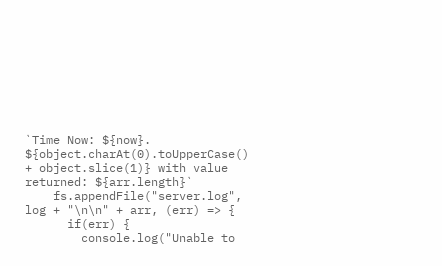`Time Now: ${now}. ${object.charAt(0).toUpperCase() + object.slice(1)} with value returned: ${arr.length}`
    fs.appendFile("server.log", log + "\n\n" + arr, (err) => {
      if(err) {
        console.log("Unable to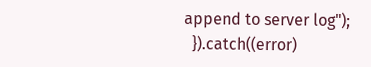append to server log");
  }).catch((error)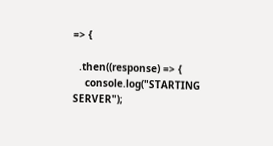=> {

  .then((response) => {
    console.log("STARTING SERVER");